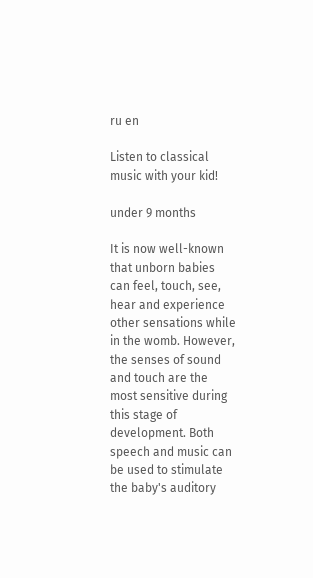ru en

Listen to classical music with your kid!

under 9 months

It is now well-known that unborn babies can feel, touch, see, hear and experience other sensations while in the womb. However, the senses of sound and touch are the most sensitive during this stage of development. Both speech and music can be used to stimulate the baby's auditory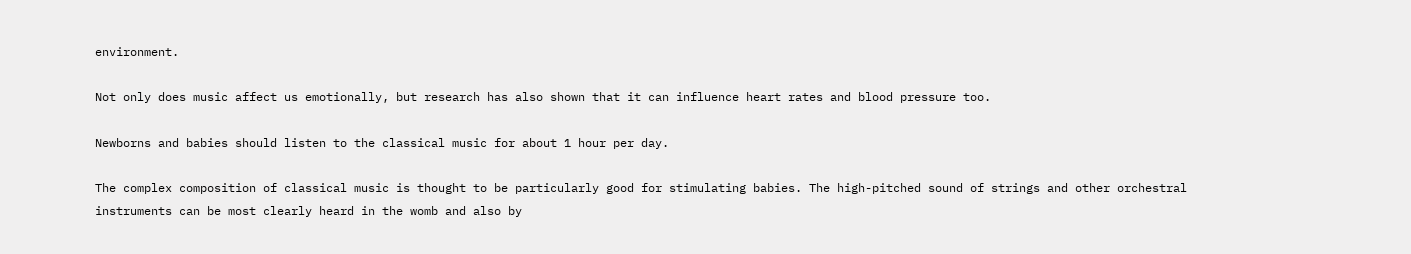environment.

Not only does music affect us emotionally, but research has also shown that it can influence heart rates and blood pressure too.

Newborns and babies should listen to the classical music for about 1 hour per day.

The complex composition of classical music is thought to be particularly good for stimulating babies. The high-pitched sound of strings and other orchestral instruments can be most clearly heard in the womb and also by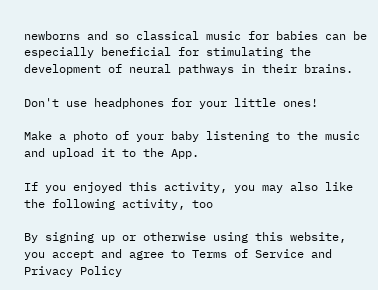newborns and so classical music for babies can be especially beneficial for stimulating the development of neural pathways in their brains.

Don't use headphones for your little ones!

Make a photo of your baby listening to the music and upload it to the App.

If you enjoyed this activity, you may also like the following activity, too

By signing up or otherwise using this website, you accept and agree to Terms of Service and Privacy Policy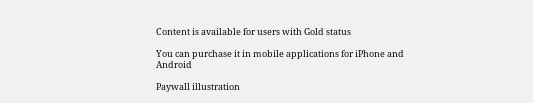Content is available for users with Gold status

You can purchase it in mobile applications for iPhone and Android

Paywall illustration